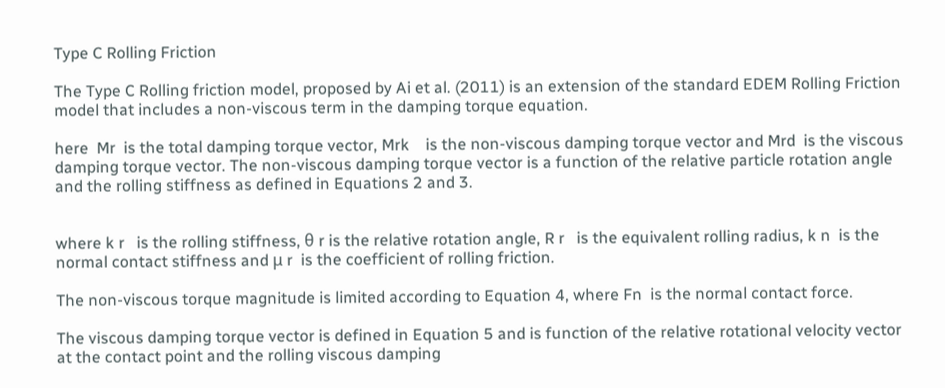Type C Rolling Friction

The Type C Rolling friction model, proposed by Ai et al. (2011) is an extension of the standard EDEM Rolling Friction model that includes a non-viscous term in the damping torque equation.

here  Mr  is the total damping torque vector, Mrk    is the non-viscous damping torque vector and Mrd  is the viscous damping torque vector. The non-viscous damping torque vector is a function of the relative particle rotation angle and the rolling stiffness as defined in Equations 2 and 3.


where k r   is the rolling stiffness, θ r is the relative rotation angle, R r   is the equivalent rolling radius, k n  is the normal contact stiffness and μ r  is the coefficient of rolling friction.

The non-viscous torque magnitude is limited according to Equation 4, where Fn  is the normal contact force.

The viscous damping torque vector is defined in Equation 5 and is function of the relative rotational velocity vector at the contact point and the rolling viscous damping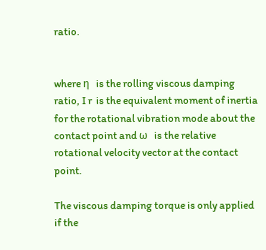ratio.


where η  is the rolling viscous damping ratio, I r  is the equivalent moment of inertia for the rotational vibration mode about the contact point and ω  is the relative rotational velocity vector at the contact point.

The viscous damping torque is only applied if the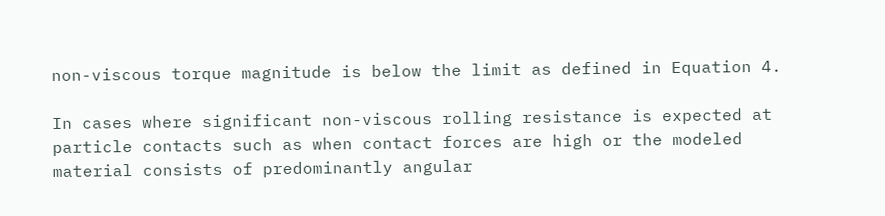non-viscous torque magnitude is below the limit as defined in Equation 4.

In cases where significant non-viscous rolling resistance is expected at particle contacts such as when contact forces are high or the modeled material consists of predominantly angular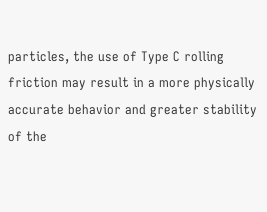particles, the use of Type C rolling friction may result in a more physically accurate behavior and greater stability of the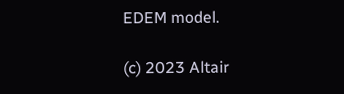EDEM model.

(c) 2023 Altair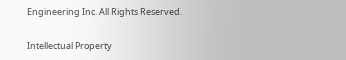Engineering Inc. All Rights Reserved.

Intellectual Property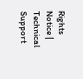Rights Notice | Technical Support